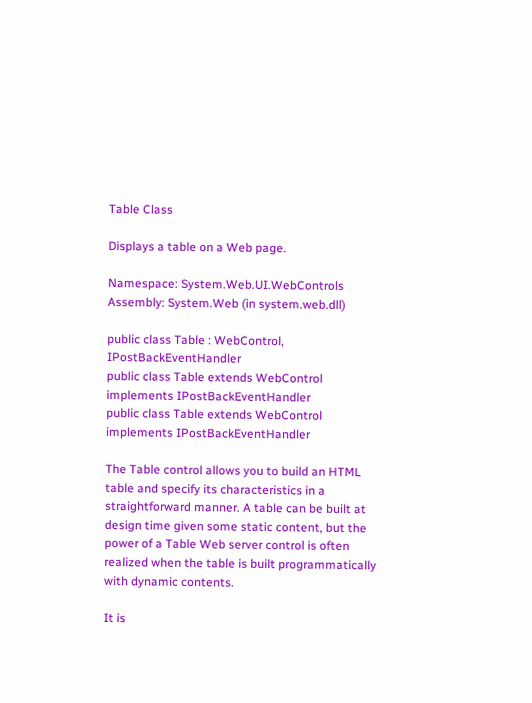Table Class

Displays a table on a Web page.

Namespace: System.Web.UI.WebControls
Assembly: System.Web (in system.web.dll)

public class Table : WebControl, IPostBackEventHandler
public class Table extends WebControl implements IPostBackEventHandler
public class Table extends WebControl implements IPostBackEventHandler

The Table control allows you to build an HTML table and specify its characteristics in a straightforward manner. A table can be built at design time given some static content, but the power of a Table Web server control is often realized when the table is built programmatically with dynamic contents.

It is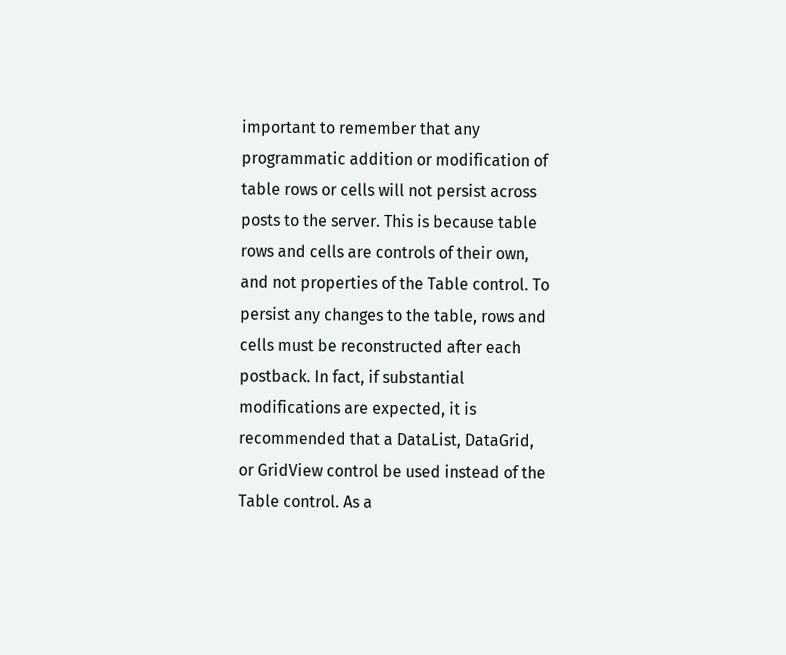important to remember that any programmatic addition or modification of table rows or cells will not persist across posts to the server. This is because table rows and cells are controls of their own, and not properties of the Table control. To persist any changes to the table, rows and cells must be reconstructed after each postback. In fact, if substantial modifications are expected, it is recommended that a DataList, DataGrid, or GridView control be used instead of the Table control. As a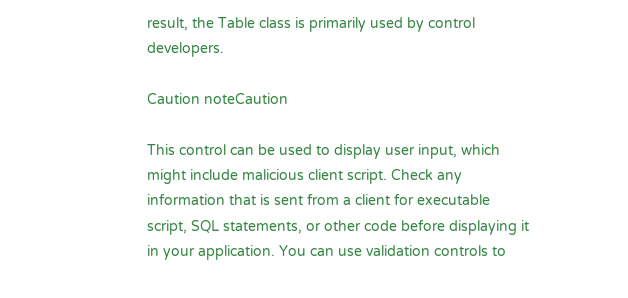result, the Table class is primarily used by control developers.

Caution noteCaution

This control can be used to display user input, which might include malicious client script. Check any information that is sent from a client for executable script, SQL statements, or other code before displaying it in your application. You can use validation controls to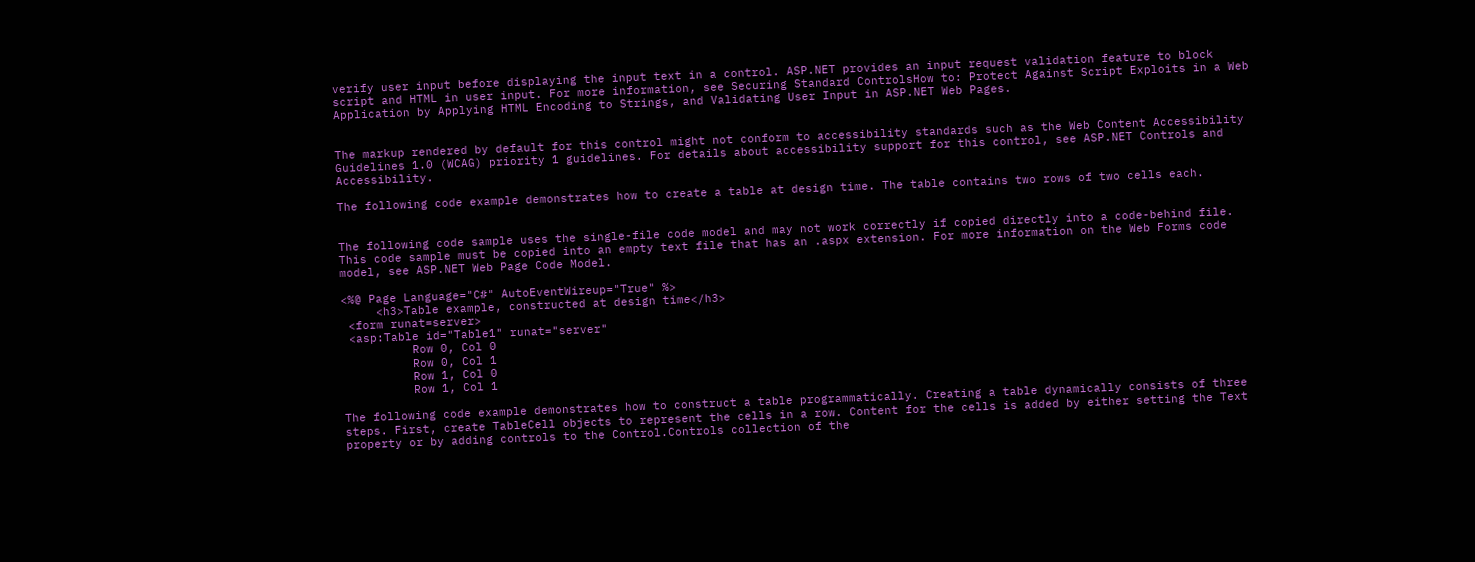verify user input before displaying the input text in a control. ASP.NET provides an input request validation feature to block script and HTML in user input. For more information, see Securing Standard ControlsHow to: Protect Against Script Exploits in a Web Application by Applying HTML Encoding to Strings, and Validating User Input in ASP.NET Web Pages.


The markup rendered by default for this control might not conform to accessibility standards such as the Web Content Accessibility Guidelines 1.0 (WCAG) priority 1 guidelines. For details about accessibility support for this control, see ASP.NET Controls and Accessibility.

The following code example demonstrates how to create a table at design time. The table contains two rows of two cells each.


The following code sample uses the single-file code model and may not work correctly if copied directly into a code-behind file. This code sample must be copied into an empty text file that has an .aspx extension. For more information on the Web Forms code model, see ASP.NET Web Page Code Model.

<%@ Page Language="C#" AutoEventWireup="True" %>
     <h3>Table example, constructed at design time</h3>
 <form runat=server>
 <asp:Table id="Table1" runat="server"
          Row 0, Col 0
          Row 0, Col 1
          Row 1, Col 0
          Row 1, Col 1

The following code example demonstrates how to construct a table programmatically. Creating a table dynamically consists of three steps. First, create TableCell objects to represent the cells in a row. Content for the cells is added by either setting the Text property or by adding controls to the Control.Controls collection of the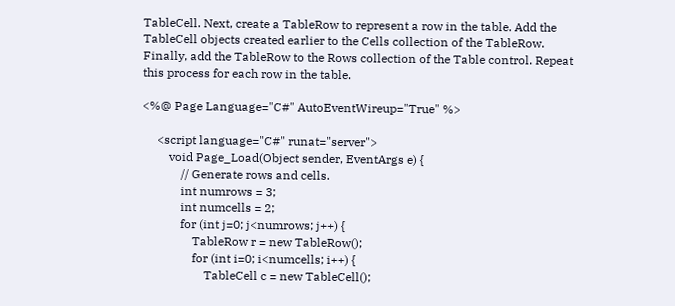TableCell. Next, create a TableRow to represent a row in the table. Add the TableCell objects created earlier to the Cells collection of the TableRow. Finally, add the TableRow to the Rows collection of the Table control. Repeat this process for each row in the table.

<%@ Page Language="C#" AutoEventWireup="True" %>

     <script language="C#" runat="server">
         void Page_Load(Object sender, EventArgs e) {
             // Generate rows and cells.
             int numrows = 3;
             int numcells = 2;
             for (int j=0; j<numrows; j++) {
                 TableRow r = new TableRow();
                 for (int i=0; i<numcells; i++) {
                     TableCell c = new TableCell();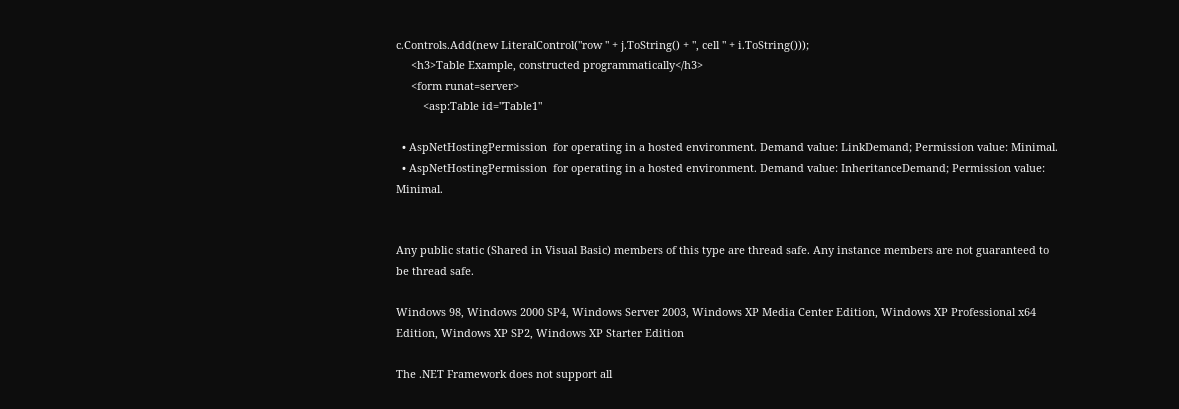c.Controls.Add(new LiteralControl("row " + j.ToString() + ", cell " + i.ToString()));
     <h3>Table Example, constructed programmatically</h3>
     <form runat=server>
         <asp:Table id="Table1"

  • AspNetHostingPermission  for operating in a hosted environment. Demand value: LinkDemand; Permission value: Minimal.
  • AspNetHostingPermission  for operating in a hosted environment. Demand value: InheritanceDemand; Permission value: Minimal.


Any public static (Shared in Visual Basic) members of this type are thread safe. Any instance members are not guaranteed to be thread safe.

Windows 98, Windows 2000 SP4, Windows Server 2003, Windows XP Media Center Edition, Windows XP Professional x64 Edition, Windows XP SP2, Windows XP Starter Edition

The .NET Framework does not support all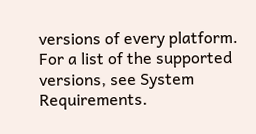versions of every platform. For a list of the supported versions, see System Requirements.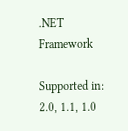.NET Framework

Supported in: 2.0, 1.1, 1.0